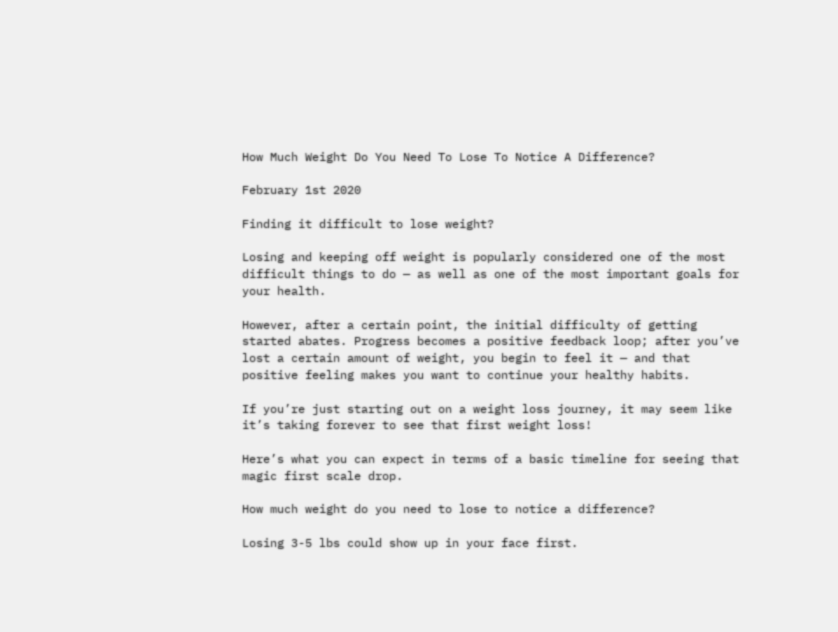How Much Weight Do You Need To Lose To Notice A Difference?

February 1st 2020

Finding it difficult to lose weight?

Losing and keeping off weight is popularly considered one of the most difficult things to do — as well as one of the most important goals for your health.

However, after a certain point, the initial difficulty of getting started abates. Progress becomes a positive feedback loop; after you’ve lost a certain amount of weight, you begin to feel it — and that positive feeling makes you want to continue your healthy habits.

If you’re just starting out on a weight loss journey, it may seem like it’s taking forever to see that first weight loss!

Here’s what you can expect in terms of a basic timeline for seeing that magic first scale drop.

How much weight do you need to lose to notice a difference?

Losing 3-5 lbs could show up in your face first.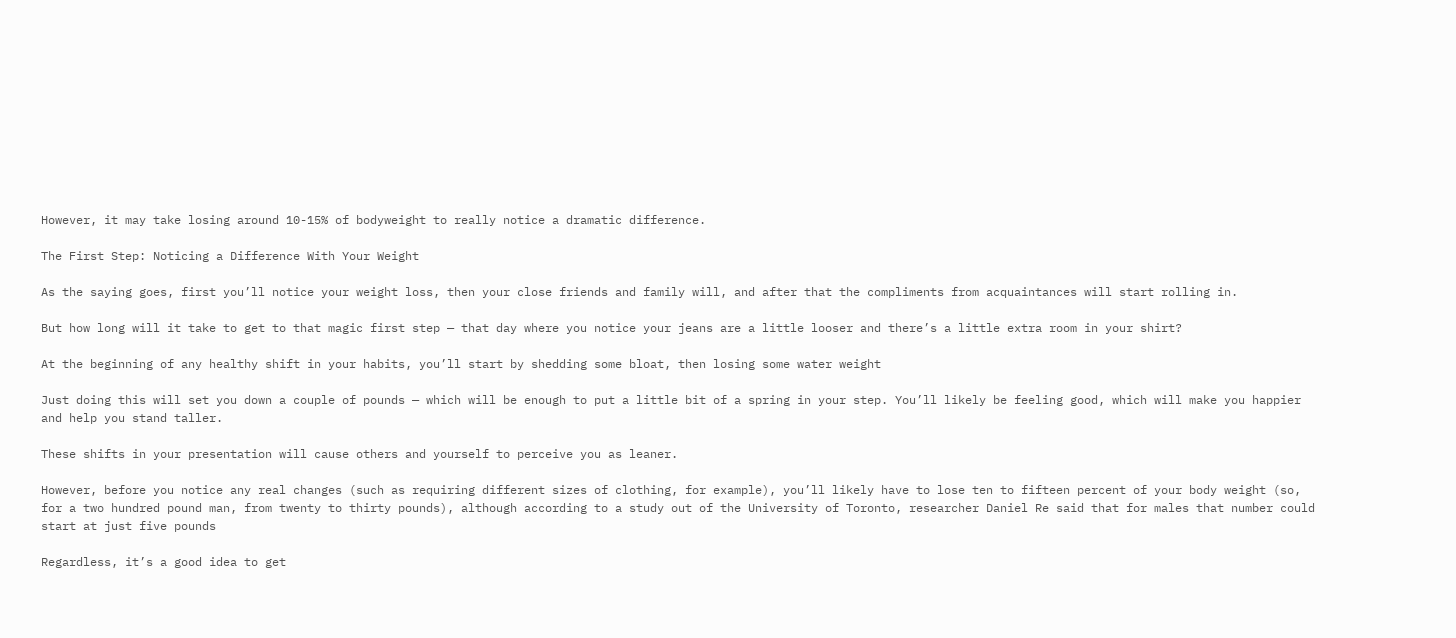However, it may take losing around 10-15% of bodyweight to really notice a dramatic difference.

The First Step: Noticing a Difference With Your Weight

As the saying goes, first you’ll notice your weight loss, then your close friends and family will, and after that the compliments from acquaintances will start rolling in.

But how long will it take to get to that magic first step — that day where you notice your jeans are a little looser and there’s a little extra room in your shirt?

At the beginning of any healthy shift in your habits, you’ll start by shedding some bloat, then losing some water weight

Just doing this will set you down a couple of pounds — which will be enough to put a little bit of a spring in your step. You’ll likely be feeling good, which will make you happier and help you stand taller.

These shifts in your presentation will cause others and yourself to perceive you as leaner.

However, before you notice any real changes (such as requiring different sizes of clothing, for example), you’ll likely have to lose ten to fifteen percent of your body weight (so, for a two hundred pound man, from twenty to thirty pounds), although according to a study out of the University of Toronto, researcher Daniel Re said that for males that number could start at just five pounds

Regardless, it’s a good idea to get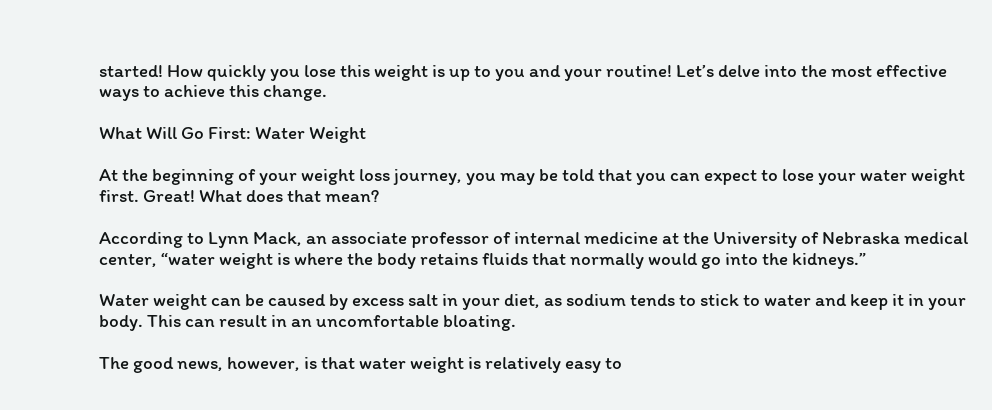started! How quickly you lose this weight is up to you and your routine! Let’s delve into the most effective ways to achieve this change.

What Will Go First: Water Weight

At the beginning of your weight loss journey, you may be told that you can expect to lose your water weight first. Great! What does that mean?

According to Lynn Mack, an associate professor of internal medicine at the University of Nebraska medical center, “water weight is where the body retains fluids that normally would go into the kidneys.”

Water weight can be caused by excess salt in your diet, as sodium tends to stick to water and keep it in your body. This can result in an uncomfortable bloating.

The good news, however, is that water weight is relatively easy to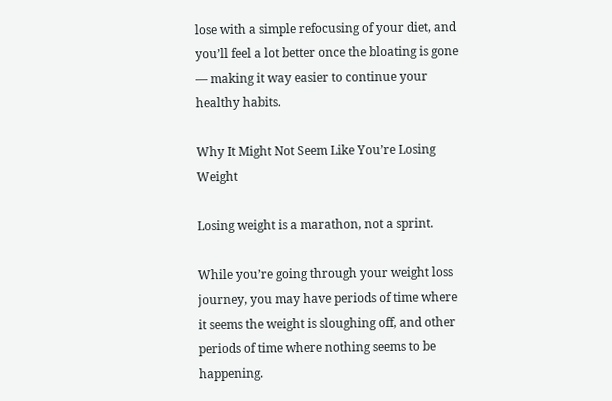lose with a simple refocusing of your diet, and you’ll feel a lot better once the bloating is gone — making it way easier to continue your healthy habits.

Why It Might Not Seem Like You’re Losing Weight

Losing weight is a marathon, not a sprint.

While you’re going through your weight loss journey, you may have periods of time where it seems the weight is sloughing off, and other periods of time where nothing seems to be happening.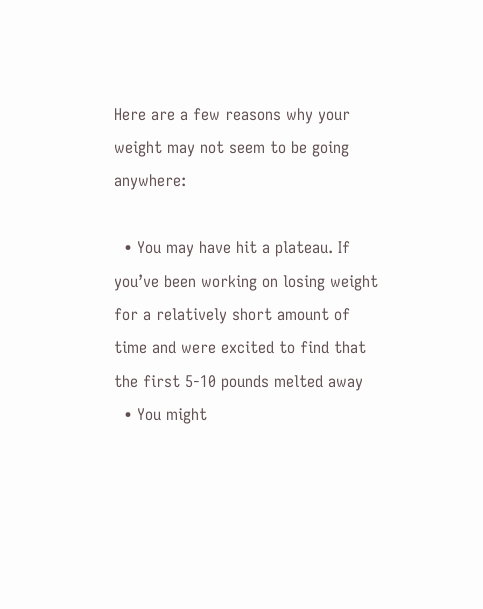Here are a few reasons why your weight may not seem to be going anywhere:

  • You may have hit a plateau. If you’ve been working on losing weight for a relatively short amount of time and were excited to find that the first 5-10 pounds melted away
  • You might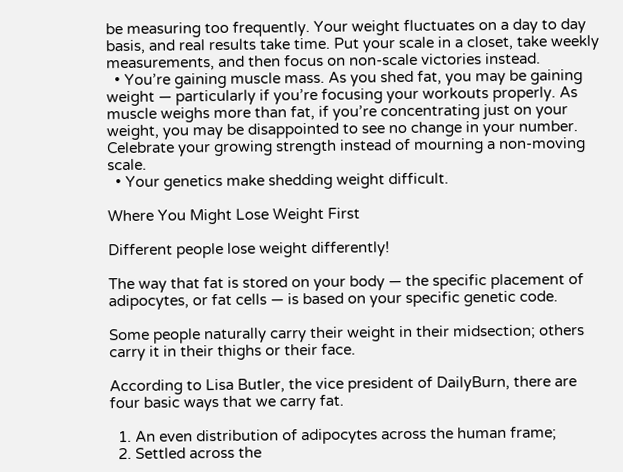be measuring too frequently. Your weight fluctuates on a day to day basis, and real results take time. Put your scale in a closet, take weekly measurements, and then focus on non-scale victories instead.
  • You’re gaining muscle mass. As you shed fat, you may be gaining weight — particularly if you’re focusing your workouts properly. As muscle weighs more than fat, if you’re concentrating just on your weight, you may be disappointed to see no change in your number. Celebrate your growing strength instead of mourning a non-moving scale.
  • Your genetics make shedding weight difficult.

Where You Might Lose Weight First

Different people lose weight differently!

The way that fat is stored on your body — the specific placement of adipocytes, or fat cells — is based on your specific genetic code.

Some people naturally carry their weight in their midsection; others carry it in their thighs or their face.

According to Lisa Butler, the vice president of DailyBurn, there are four basic ways that we carry fat.

  1. An even distribution of adipocytes across the human frame;
  2. Settled across the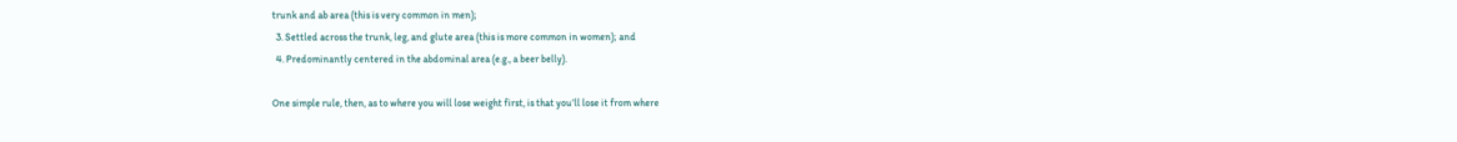trunk and ab area (this is very common in men);
  3. Settled across the trunk, leg, and glute area (this is more common in women); and
  4. Predominantly centered in the abdominal area (e.g., a beer belly).

One simple rule, then, as to where you will lose weight first, is that you’ll lose it from where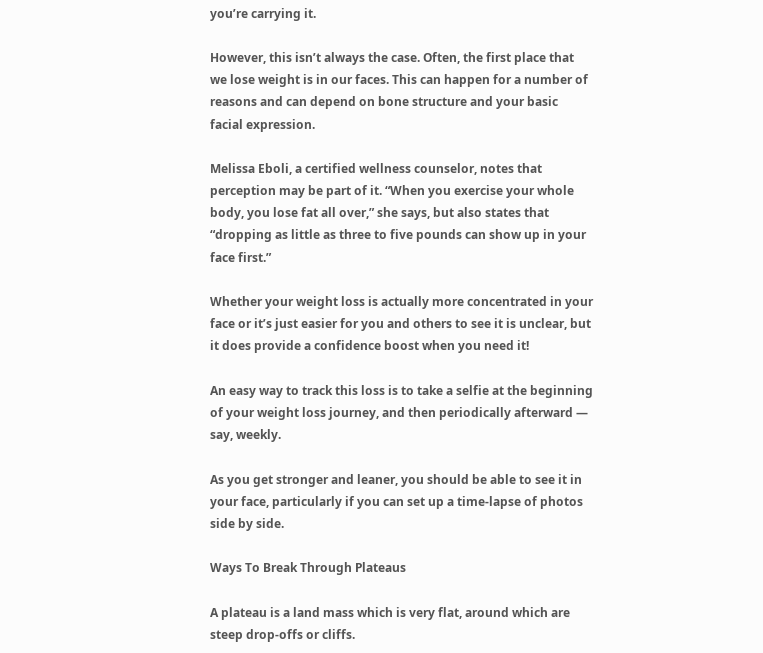you’re carrying it.

However, this isn’t always the case. Often, the first place that we lose weight is in our faces. This can happen for a number of reasons and can depend on bone structure and your basic facial expression.

Melissa Eboli, a certified wellness counselor, notes that perception may be part of it. “When you exercise your whole body, you lose fat all over,” she says, but also states that “dropping as little as three to five pounds can show up in your face first.”

Whether your weight loss is actually more concentrated in your face or it’s just easier for you and others to see it is unclear, but it does provide a confidence boost when you need it!

An easy way to track this loss is to take a selfie at the beginning of your weight loss journey, and then periodically afterward — say, weekly.

As you get stronger and leaner, you should be able to see it in your face, particularly if you can set up a time-lapse of photos side by side.

Ways To Break Through Plateaus

A plateau is a land mass which is very flat, around which are steep drop-offs or cliffs.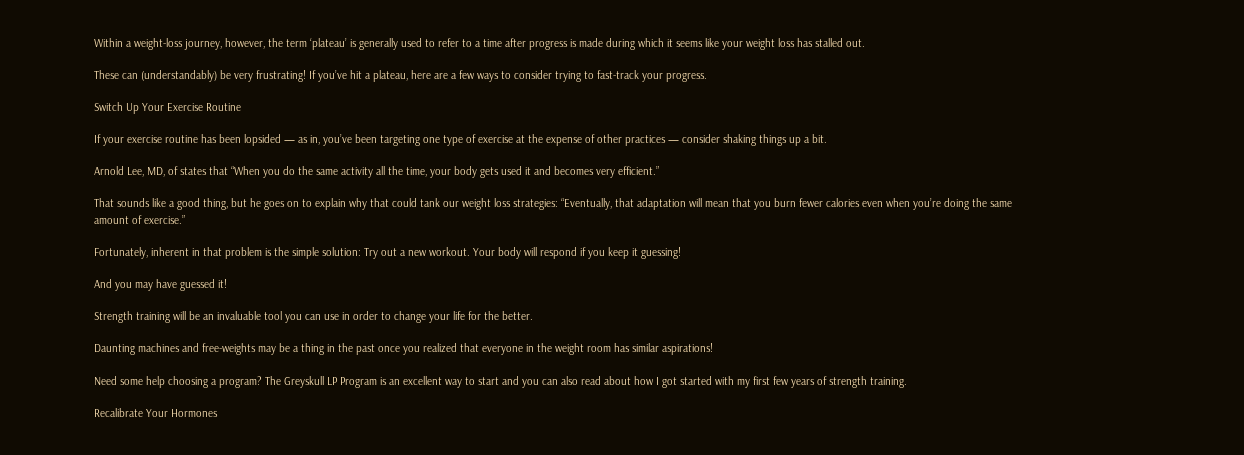Within a weight-loss journey, however, the term ‘plateau’ is generally used to refer to a time after progress is made during which it seems like your weight loss has stalled out.

These can (understandably) be very frustrating! If you’ve hit a plateau, here are a few ways to consider trying to fast-track your progress.

Switch Up Your Exercise Routine

If your exercise routine has been lopsided — as in, you’ve been targeting one type of exercise at the expense of other practices — consider shaking things up a bit.

Arnold Lee, MD, of states that “When you do the same activity all the time, your body gets used it and becomes very efficient.”

That sounds like a good thing, but he goes on to explain why that could tank our weight loss strategies: “Eventually, that adaptation will mean that you burn fewer calories even when you’re doing the same amount of exercise.”

Fortunately, inherent in that problem is the simple solution: Try out a new workout. Your body will respond if you keep it guessing!

And you may have guessed it!

Strength training will be an invaluable tool you can use in order to change your life for the better.

Daunting machines and free-weights may be a thing in the past once you realized that everyone in the weight room has similar aspirations!

Need some help choosing a program? The Greyskull LP Program is an excellent way to start and you can also read about how I got started with my first few years of strength training.

Recalibrate Your Hormones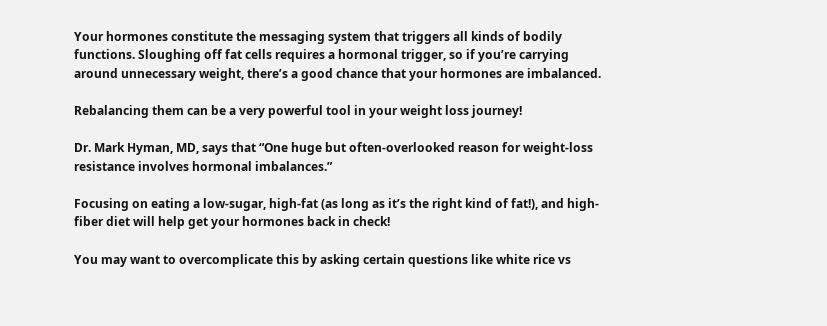Your hormones constitute the messaging system that triggers all kinds of bodily functions. Sloughing off fat cells requires a hormonal trigger, so if you’re carrying around unnecessary weight, there’s a good chance that your hormones are imbalanced.

Rebalancing them can be a very powerful tool in your weight loss journey!

Dr. Mark Hyman, MD, says that “One huge but often-overlooked reason for weight-loss resistance involves hormonal imbalances.”

Focusing on eating a low-sugar, high-fat (as long as it’s the right kind of fat!), and high-fiber diet will help get your hormones back in check!

You may want to overcomplicate this by asking certain questions like white rice vs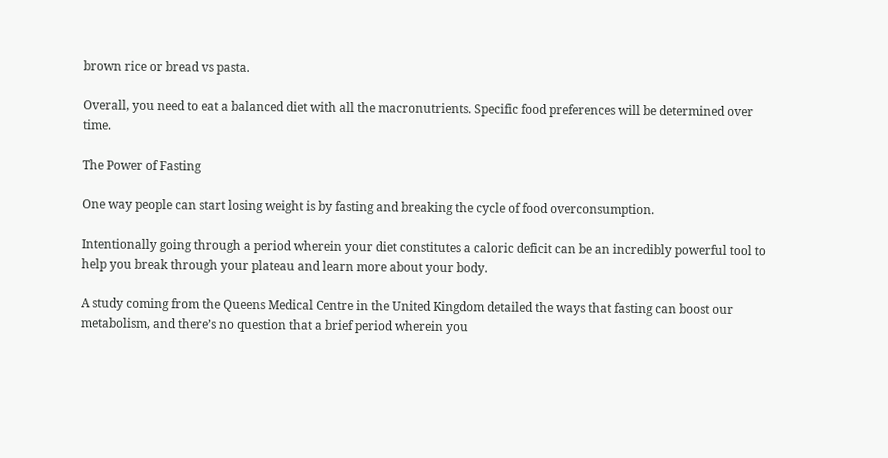brown rice or bread vs pasta.

Overall, you need to eat a balanced diet with all the macronutrients. Specific food preferences will be determined over time.

The Power of Fasting

One way people can start losing weight is by fasting and breaking the cycle of food overconsumption.

Intentionally going through a period wherein your diet constitutes a caloric deficit can be an incredibly powerful tool to help you break through your plateau and learn more about your body.

A study coming from the Queens Medical Centre in the United Kingdom detailed the ways that fasting can boost our metabolism, and there’s no question that a brief period wherein you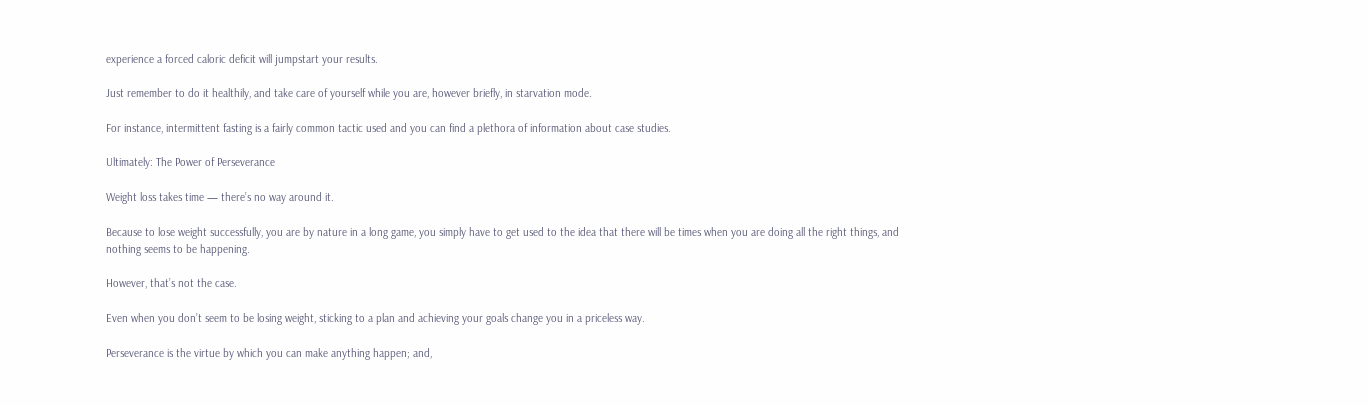experience a forced caloric deficit will jumpstart your results.

Just remember to do it healthily, and take care of yourself while you are, however briefly, in starvation mode.

For instance, intermittent fasting is a fairly common tactic used and you can find a plethora of information about case studies.

Ultimately: The Power of Perseverance

Weight loss takes time — there’s no way around it.

Because to lose weight successfully, you are by nature in a long game, you simply have to get used to the idea that there will be times when you are doing all the right things, and nothing seems to be happening.

However, that’s not the case.

Even when you don’t seem to be losing weight, sticking to a plan and achieving your goals change you in a priceless way.

Perseverance is the virtue by which you can make anything happen; and,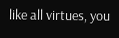like all virtues, you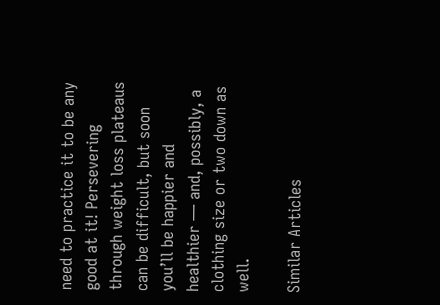need to practice it to be any good at it! Persevering through weight loss plateaus can be difficult, but soon you’ll be happier and healthier — and, possibly, a clothing size or two down as well.

Similar Articles